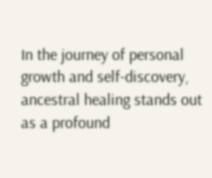In the journey of personal growth and self-discovery, ancestral healing stands out as a profound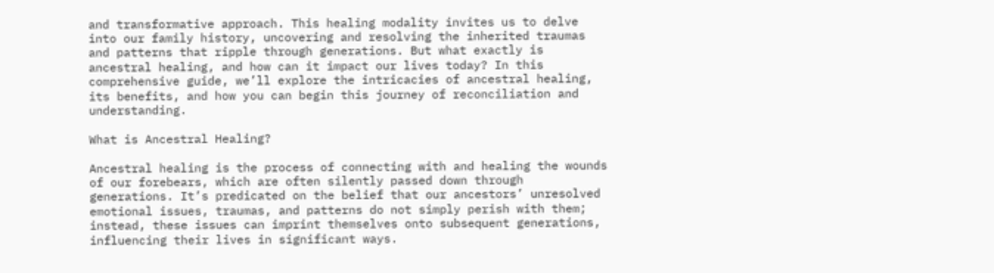and transformative approach. This healing modality invites us to delve into our family history, uncovering and resolving the inherited traumas and patterns that ripple through generations. But what exactly is ancestral healing, and how can it impact our lives today? In this comprehensive guide, we’ll explore the intricacies of ancestral healing, its benefits, and how you can begin this journey of reconciliation and understanding.

What is Ancestral Healing?

Ancestral healing is the process of connecting with and healing the wounds of our forebears, which are often silently passed down through generations. It’s predicated on the belief that our ancestors’ unresolved emotional issues, traumas, and patterns do not simply perish with them; instead, these issues can imprint themselves onto subsequent generations, influencing their lives in significant ways.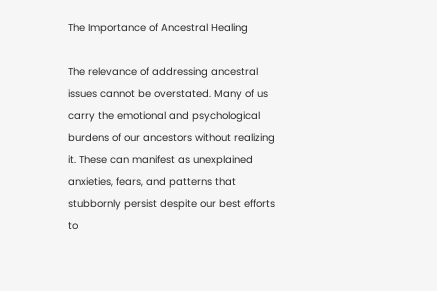The Importance of Ancestral Healing

The relevance of addressing ancestral issues cannot be overstated. Many of us carry the emotional and psychological burdens of our ancestors without realizing it. These can manifest as unexplained anxieties, fears, and patterns that stubbornly persist despite our best efforts to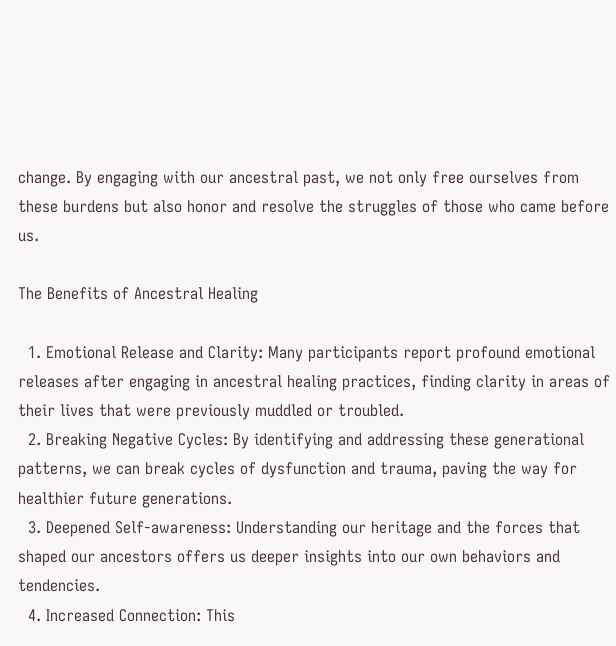change. By engaging with our ancestral past, we not only free ourselves from these burdens but also honor and resolve the struggles of those who came before us.

The Benefits of Ancestral Healing

  1. Emotional Release and Clarity: Many participants report profound emotional releases after engaging in ancestral healing practices, finding clarity in areas of their lives that were previously muddled or troubled.
  2. Breaking Negative Cycles: By identifying and addressing these generational patterns, we can break cycles of dysfunction and trauma, paving the way for healthier future generations.
  3. Deepened Self-awareness: Understanding our heritage and the forces that shaped our ancestors offers us deeper insights into our own behaviors and tendencies.
  4. Increased Connection: This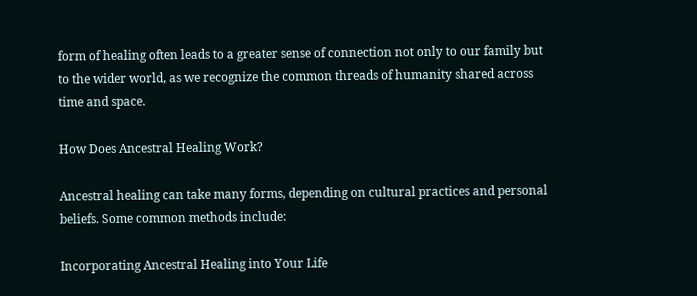form of healing often leads to a greater sense of connection not only to our family but to the wider world, as we recognize the common threads of humanity shared across time and space.

How Does Ancestral Healing Work?

Ancestral healing can take many forms, depending on cultural practices and personal beliefs. Some common methods include:

Incorporating Ancestral Healing into Your Life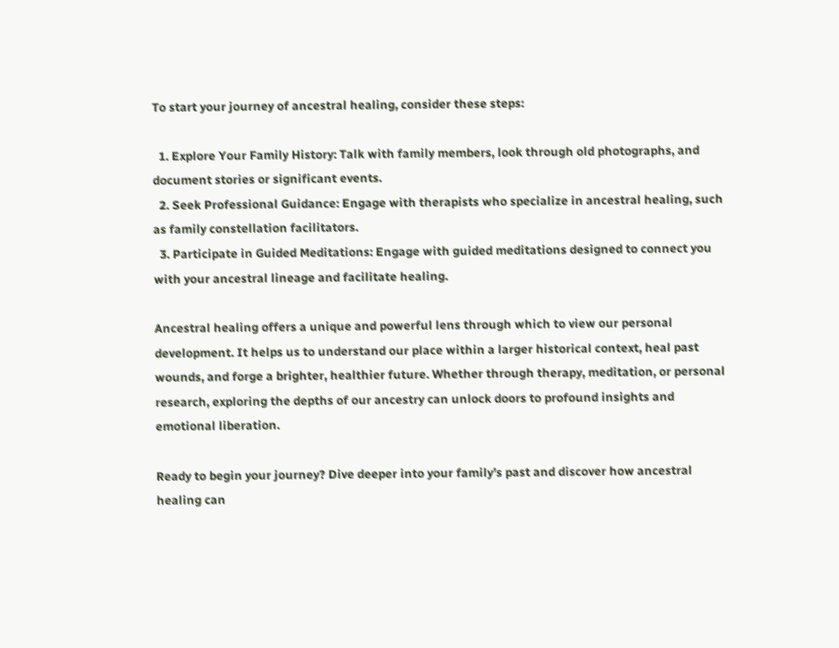To start your journey of ancestral healing, consider these steps:

  1. Explore Your Family History: Talk with family members, look through old photographs, and document stories or significant events.
  2. Seek Professional Guidance: Engage with therapists who specialize in ancestral healing, such as family constellation facilitators.
  3. Participate in Guided Meditations: Engage with guided meditations designed to connect you with your ancestral lineage and facilitate healing.

Ancestral healing offers a unique and powerful lens through which to view our personal development. It helps us to understand our place within a larger historical context, heal past wounds, and forge a brighter, healthier future. Whether through therapy, meditation, or personal research, exploring the depths of our ancestry can unlock doors to profound insights and emotional liberation.

Ready to begin your journey? Dive deeper into your family’s past and discover how ancestral healing can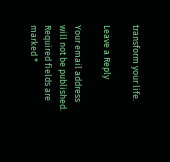transform your life.

Leave a Reply

Your email address will not be published. Required fields are marked *